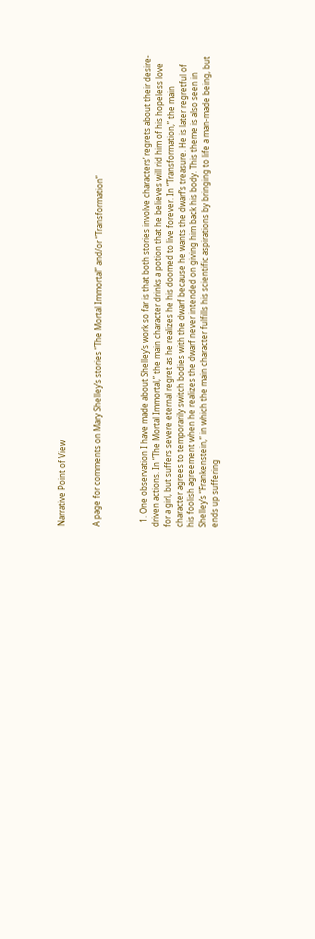Narrative Point of View


A page for comments on Mary Shelley’s stories “The Mortal Immortal” and/or “Transformation”



  1. One observation I have made about Shelley’s work so far is that both stories involve characters’ regrets about their desire-driven actions. In “The Mortal Immortal,” the main character drinks a potion that he believes will rid him of his hopeless love for a girl, but suffers severe eternal regret as he realizes he his doomed to live forever. In “Transformation,” the main character agrees to temporarily switch bodies with the dwarf because he wants the dwarf’s treasure. He is later regretful of his foolish agreement when he realizes the dwarf never intended on giving him back his body. This theme is also seen in Shelley’s “Frankenstein,” in which the main character fulfills his scientific aspirations by bringing to life a man-made being, but ends up suffering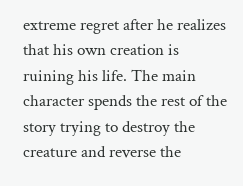extreme regret after he realizes that his own creation is ruining his life. The main character spends the rest of the story trying to destroy the creature and reverse the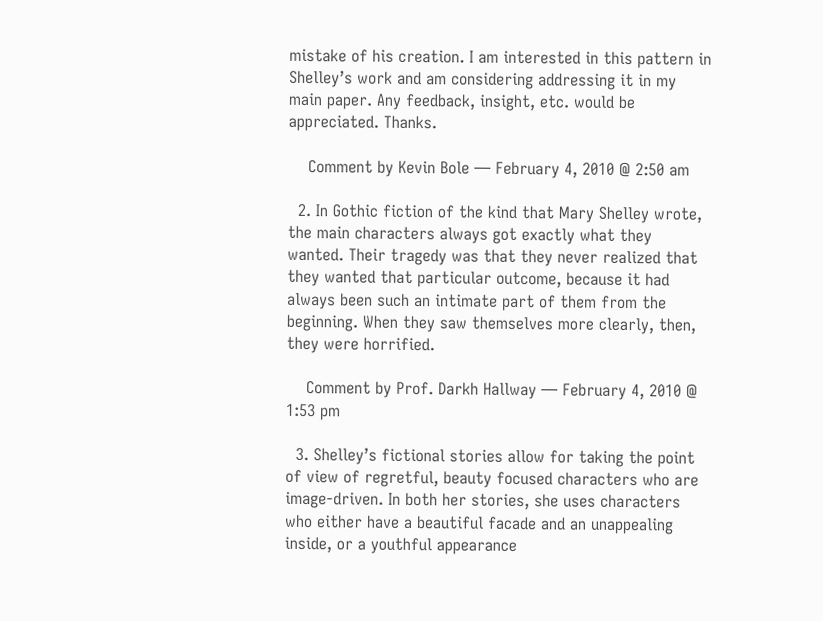mistake of his creation. I am interested in this pattern in Shelley’s work and am considering addressing it in my main paper. Any feedback, insight, etc. would be appreciated. Thanks.

    Comment by Kevin Bole — February 4, 2010 @ 2:50 am

  2. In Gothic fiction of the kind that Mary Shelley wrote, the main characters always got exactly what they wanted. Their tragedy was that they never realized that they wanted that particular outcome, because it had always been such an intimate part of them from the beginning. When they saw themselves more clearly, then, they were horrified.

    Comment by Prof. Darkh Hallway — February 4, 2010 @ 1:53 pm

  3. Shelley’s fictional stories allow for taking the point of view of regretful, beauty focused characters who are image-driven. In both her stories, she uses characters who either have a beautiful facade and an unappealing inside, or a youthful appearance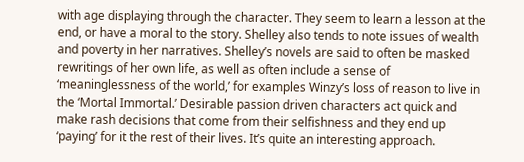with age displaying through the character. They seem to learn a lesson at the end, or have a moral to the story. Shelley also tends to note issues of wealth and poverty in her narratives. Shelley’s novels are said to often be masked rewritings of her own life, as well as often include a sense of ‘meaninglessness of the world,’ for examples Winzy’s loss of reason to live in the ‘Mortal Immortal.’ Desirable passion driven characters act quick and make rash decisions that come from their selfishness and they end up ‘paying’ for it the rest of their lives. It’s quite an interesting approach.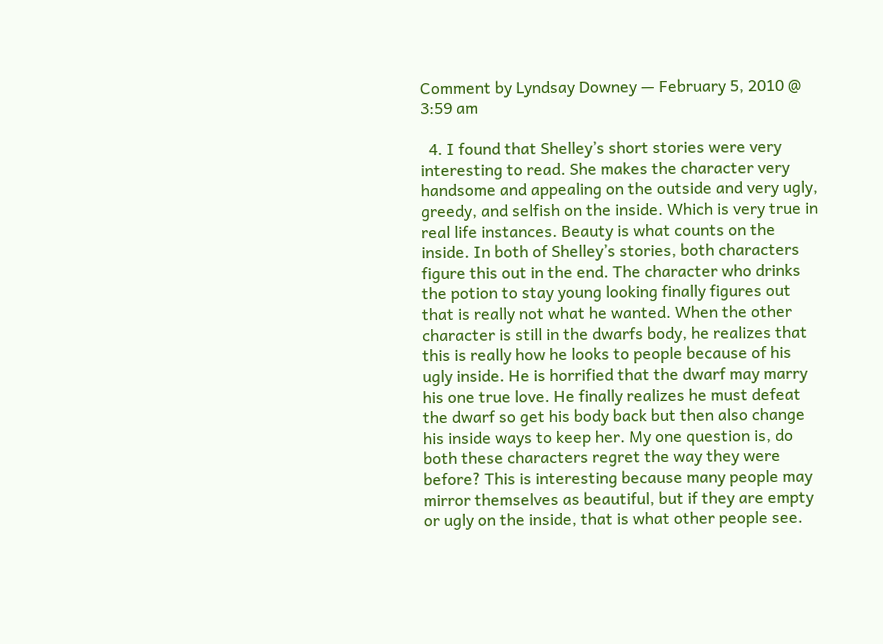Comment by Lyndsay Downey — February 5, 2010 @ 3:59 am

  4. I found that Shelley’s short stories were very interesting to read. She makes the character very handsome and appealing on the outside and very ugly, greedy, and selfish on the inside. Which is very true in real life instances. Beauty is what counts on the inside. In both of Shelley’s stories, both characters figure this out in the end. The character who drinks the potion to stay young looking finally figures out that is really not what he wanted. When the other character is still in the dwarfs body, he realizes that this is really how he looks to people because of his ugly inside. He is horrified that the dwarf may marry his one true love. He finally realizes he must defeat the dwarf so get his body back but then also change his inside ways to keep her. My one question is, do both these characters regret the way they were before? This is interesting because many people may mirror themselves as beautiful, but if they are empty or ugly on the inside, that is what other people see.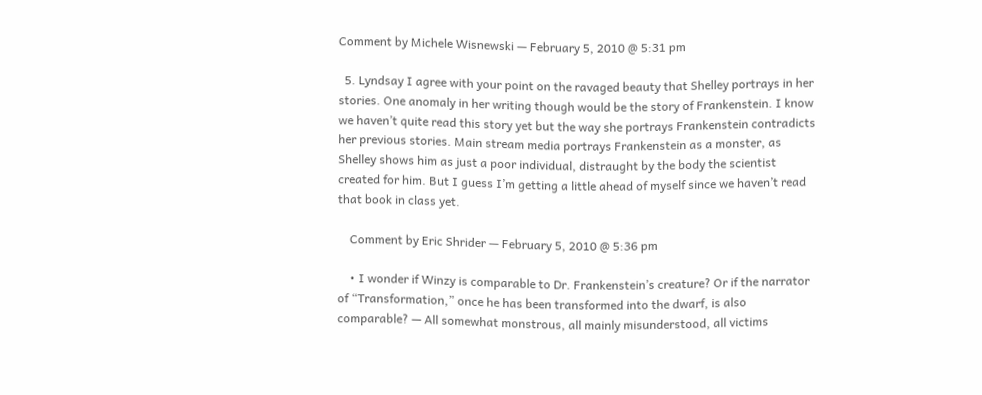Comment by Michele Wisnewski — February 5, 2010 @ 5:31 pm

  5. Lyndsay I agree with your point on the ravaged beauty that Shelley portrays in her stories. One anomaly in her writing though would be the story of Frankenstein. I know we haven’t quite read this story yet but the way she portrays Frankenstein contradicts her previous stories. Main stream media portrays Frankenstein as a monster, as Shelley shows him as just a poor individual, distraught by the body the scientist created for him. But I guess I’m getting a little ahead of myself since we haven’t read that book in class yet.

    Comment by Eric Shrider — February 5, 2010 @ 5:36 pm

    • I wonder if Winzy is comparable to Dr. Frankenstein’s creature? Or if the narrator of “Transformation,” once he has been transformed into the dwarf, is also comparable? — All somewhat monstrous, all mainly misunderstood, all victims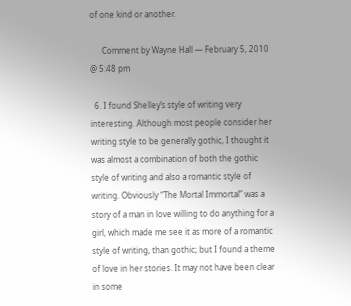of one kind or another.

      Comment by Wayne Hall — February 5, 2010 @ 5:48 pm

  6. I found Shelley’s style of writing very interesting. Although most people consider her writing style to be generally gothic, I thought it was almost a combination of both the gothic style of writing and also a romantic style of writing. Obviously “The Mortal Immortal” was a story of a man in love willing to do anything for a girl, which made me see it as more of a romantic style of writing, than gothic; but I found a theme of love in her stories. It may not have been clear in some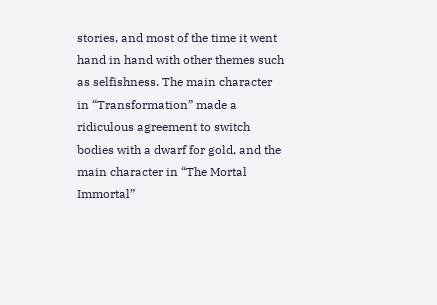stories, and most of the time it went hand in hand with other themes such as selfishness. The main character in “Transformation” made a ridiculous agreement to switch bodies with a dwarf for gold, and the main character in “The Mortal Immortal”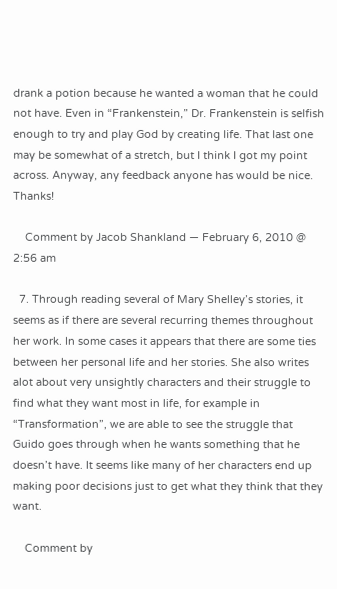drank a potion because he wanted a woman that he could not have. Even in “Frankenstein,” Dr. Frankenstein is selfish enough to try and play God by creating life. That last one may be somewhat of a stretch, but I think I got my point across. Anyway, any feedback anyone has would be nice. Thanks!

    Comment by Jacob Shankland — February 6, 2010 @ 2:56 am

  7. Through reading several of Mary Shelley’s stories, it seems as if there are several recurring themes throughout her work. In some cases it appears that there are some ties between her personal life and her stories. She also writes alot about very unsightly characters and their struggle to find what they want most in life, for example in “Transformation”, we are able to see the struggle that Guido goes through when he wants something that he doesn’t have. It seems like many of her characters end up making poor decisions just to get what they think that they want.

    Comment by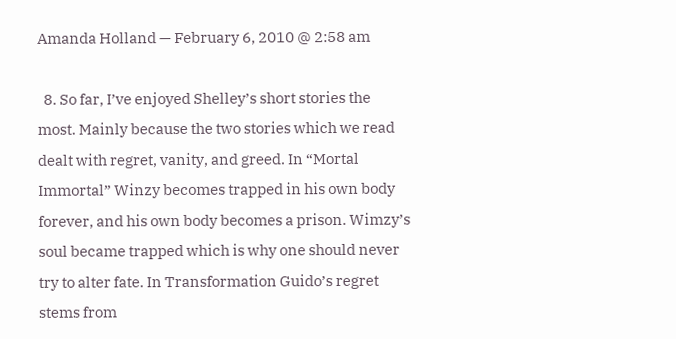Amanda Holland — February 6, 2010 @ 2:58 am

  8. So far, I’ve enjoyed Shelley’s short stories the most. Mainly because the two stories which we read dealt with regret, vanity, and greed. In “Mortal Immortal” Winzy becomes trapped in his own body forever, and his own body becomes a prison. Wimzy’s soul became trapped which is why one should never try to alter fate. In Transformation Guido’s regret stems from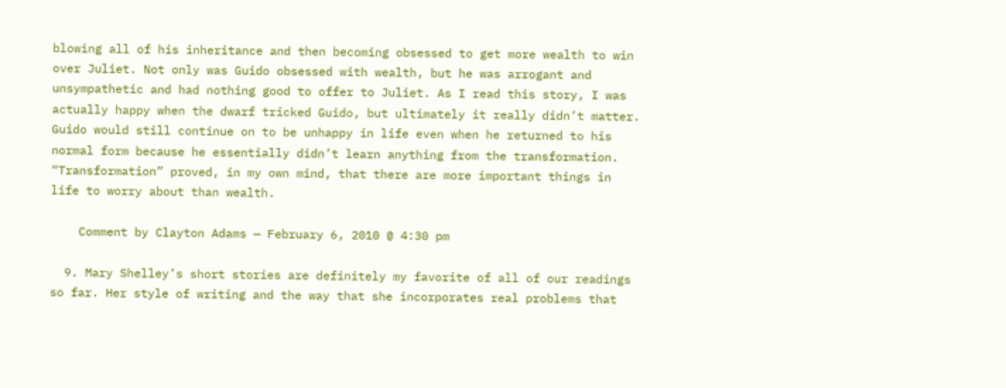blowing all of his inheritance and then becoming obsessed to get more wealth to win over Juliet. Not only was Guido obsessed with wealth, but he was arrogant and unsympathetic and had nothing good to offer to Juliet. As I read this story, I was actually happy when the dwarf tricked Guido, but ultimately it really didn’t matter. Guido would still continue on to be unhappy in life even when he returned to his normal form because he essentially didn’t learn anything from the transformation. “Transformation” proved, in my own mind, that there are more important things in life to worry about than wealth.

    Comment by Clayton Adams — February 6, 2010 @ 4:30 pm

  9. Mary Shelley’s short stories are definitely my favorite of all of our readings so far. Her style of writing and the way that she incorporates real problems that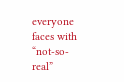everyone faces with “not-so-real”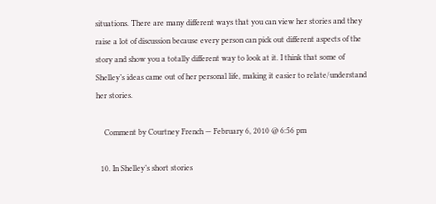situations. There are many different ways that you can view her stories and they raise a lot of discussion because every person can pick out different aspects of the story and show you a totally different way to look at it. I think that some of Shelley’s ideas came out of her personal life, making it easier to relate/understand her stories.

    Comment by Courtney French — February 6, 2010 @ 6:56 pm

  10. In Shelley’s short stories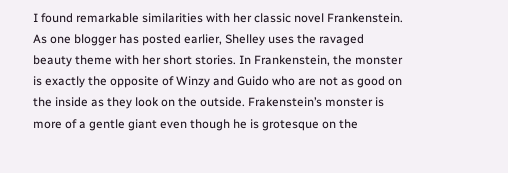I found remarkable similarities with her classic novel Frankenstein. As one blogger has posted earlier, Shelley uses the ravaged beauty theme with her short stories. In Frankenstein, the monster is exactly the opposite of Winzy and Guido who are not as good on the inside as they look on the outside. Frakenstein’s monster is more of a gentle giant even though he is grotesque on the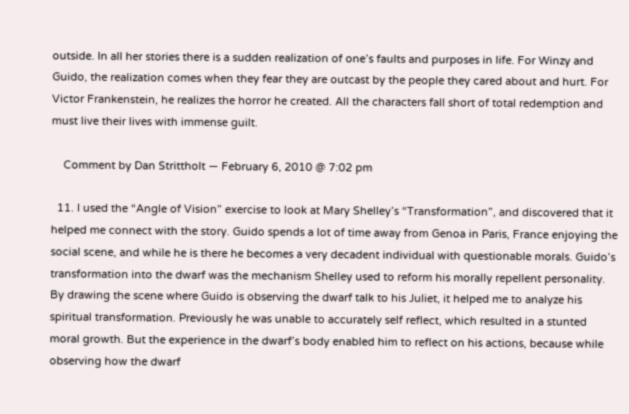outside. In all her stories there is a sudden realization of one’s faults and purposes in life. For Winzy and Guido, the realization comes when they fear they are outcast by the people they cared about and hurt. For Victor Frankenstein, he realizes the horror he created. All the characters fall short of total redemption and must live their lives with immense guilt.

    Comment by Dan Strittholt — February 6, 2010 @ 7:02 pm

  11. I used the “Angle of Vision” exercise to look at Mary Shelley’s “Transformation”, and discovered that it helped me connect with the story. Guido spends a lot of time away from Genoa in Paris, France enjoying the social scene, and while he is there he becomes a very decadent individual with questionable morals. Guido’s transformation into the dwarf was the mechanism Shelley used to reform his morally repellent personality. By drawing the scene where Guido is observing the dwarf talk to his Juliet, it helped me to analyze his spiritual transformation. Previously he was unable to accurately self reflect, which resulted in a stunted moral growth. But the experience in the dwarf’s body enabled him to reflect on his actions, because while observing how the dwarf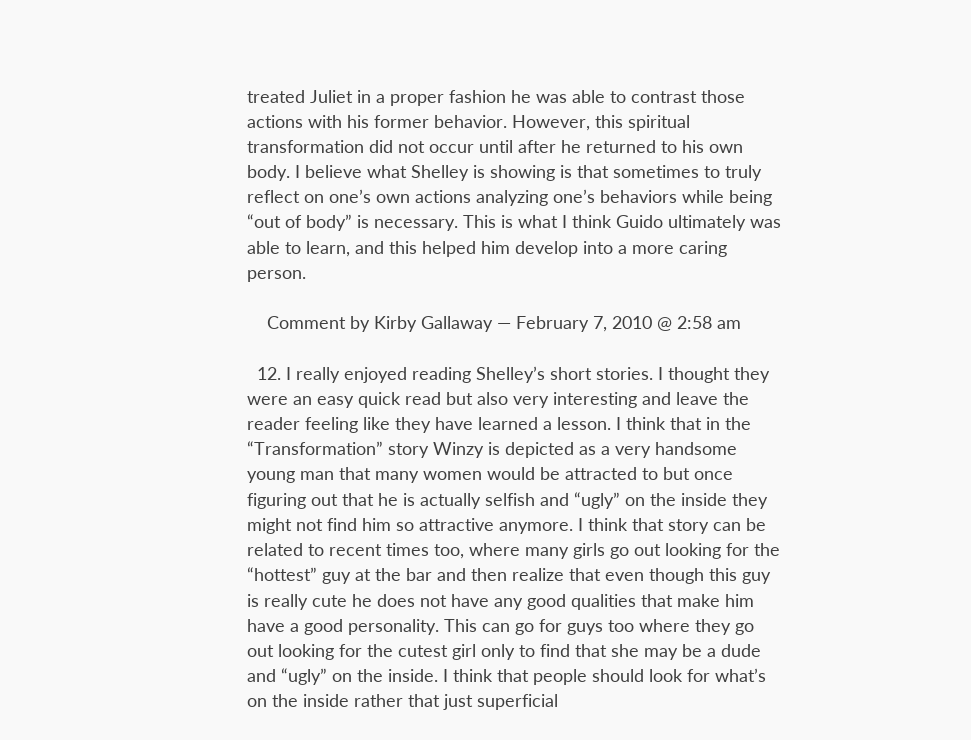treated Juliet in a proper fashion he was able to contrast those actions with his former behavior. However, this spiritual transformation did not occur until after he returned to his own body. I believe what Shelley is showing is that sometimes to truly reflect on one’s own actions analyzing one’s behaviors while being “out of body” is necessary. This is what I think Guido ultimately was able to learn, and this helped him develop into a more caring person.

    Comment by Kirby Gallaway — February 7, 2010 @ 2:58 am

  12. I really enjoyed reading Shelley’s short stories. I thought they were an easy quick read but also very interesting and leave the reader feeling like they have learned a lesson. I think that in the “Transformation” story Winzy is depicted as a very handsome young man that many women would be attracted to but once figuring out that he is actually selfish and “ugly” on the inside they might not find him so attractive anymore. I think that story can be related to recent times too, where many girls go out looking for the “hottest” guy at the bar and then realize that even though this guy is really cute he does not have any good qualities that make him have a good personality. This can go for guys too where they go out looking for the cutest girl only to find that she may be a dude and “ugly” on the inside. I think that people should look for what’s on the inside rather that just superficial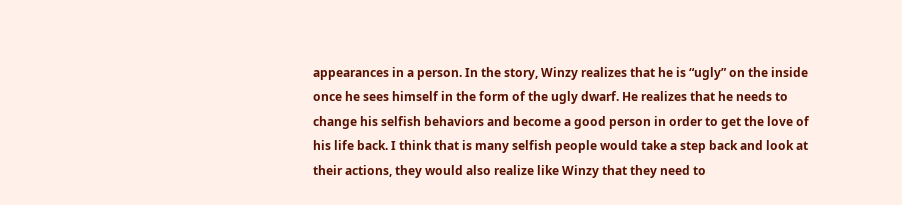appearances in a person. In the story, Winzy realizes that he is “ugly” on the inside once he sees himself in the form of the ugly dwarf. He realizes that he needs to change his selfish behaviors and become a good person in order to get the love of his life back. I think that is many selfish people would take a step back and look at their actions, they would also realize like Winzy that they need to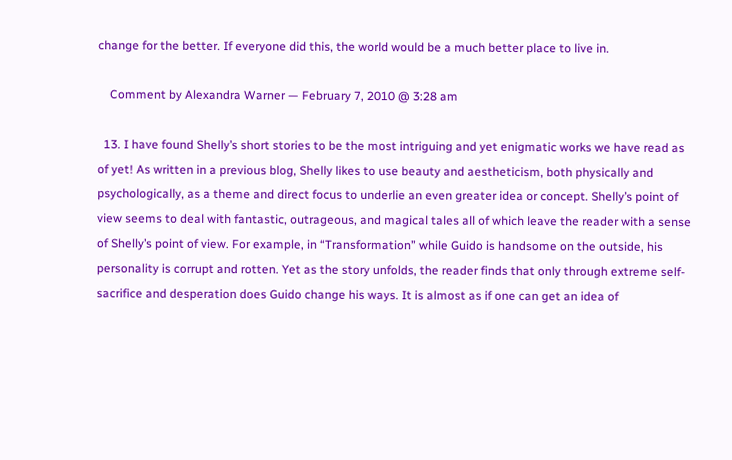change for the better. If everyone did this, the world would be a much better place to live in.

    Comment by Alexandra Warner — February 7, 2010 @ 3:28 am

  13. I have found Shelly’s short stories to be the most intriguing and yet enigmatic works we have read as of yet! As written in a previous blog, Shelly likes to use beauty and aestheticism, both physically and psychologically, as a theme and direct focus to underlie an even greater idea or concept. Shelly’s point of view seems to deal with fantastic, outrageous, and magical tales all of which leave the reader with a sense of Shelly’s point of view. For example, in “Transformation” while Guido is handsome on the outside, his personality is corrupt and rotten. Yet as the story unfolds, the reader finds that only through extreme self-sacrifice and desperation does Guido change his ways. It is almost as if one can get an idea of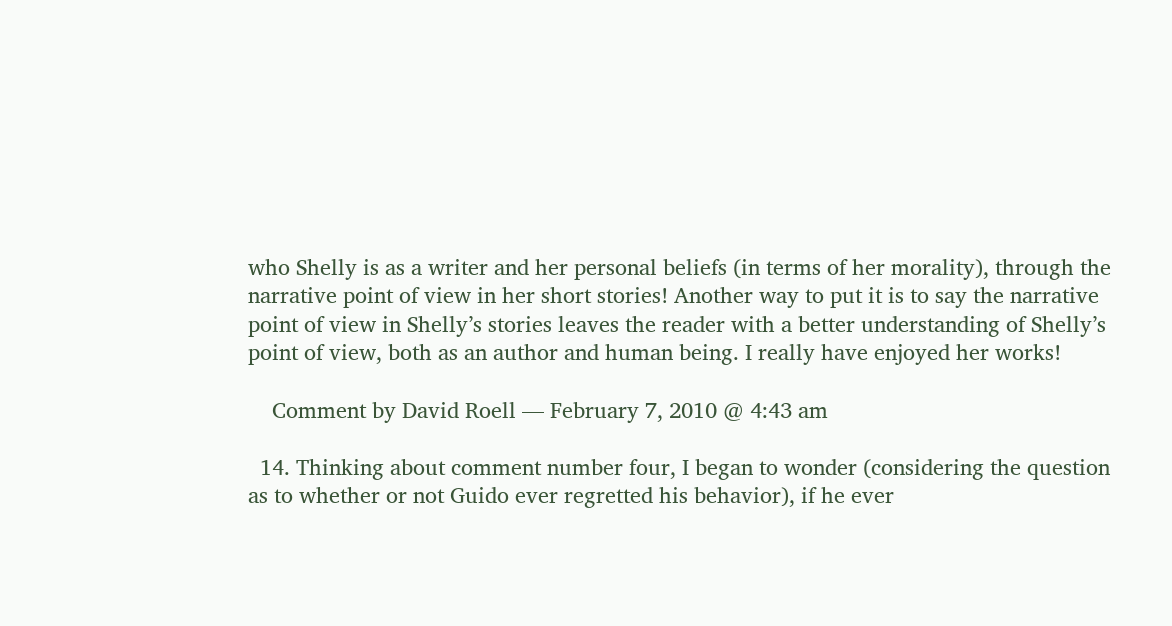who Shelly is as a writer and her personal beliefs (in terms of her morality), through the narrative point of view in her short stories! Another way to put it is to say the narrative point of view in Shelly’s stories leaves the reader with a better understanding of Shelly’s point of view, both as an author and human being. I really have enjoyed her works!

    Comment by David Roell — February 7, 2010 @ 4:43 am

  14. Thinking about comment number four, I began to wonder (considering the question as to whether or not Guido ever regretted his behavior), if he ever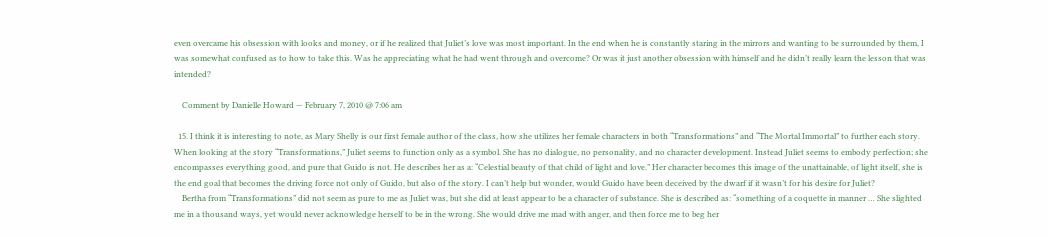even overcame his obsession with looks and money, or if he realized that Juliet’s love was most important. In the end when he is constantly staring in the mirrors and wanting to be surrounded by them, I was somewhat confused as to how to take this. Was he appreciating what he had went through and overcome? Or was it just another obsession with himself and he didn’t really learn the lesson that was intended?

    Comment by Danielle Howard — February 7, 2010 @ 7:06 am

  15. I think it is interesting to note, as Mary Shelly is our first female author of the class, how she utilizes her female characters in both “Transformations” and “The Mortal Immortal” to further each story. When looking at the story “Transformations,” Juliet seems to function only as a symbol. She has no dialogue, no personality, and no character development. Instead Juliet seems to embody perfection; she encompasses everything good, and pure that Guido is not. He describes her as a: “Celestial beauty of that child of light and love.” Her character becomes this image of the unattainable, of light itself, she is the end goal that becomes the driving force not only of Guido, but also of the story. I can’t help but wonder, would Guido have been deceived by the dwarf if it wasn’t for his desire for Juliet?
    Bertha from “Transformations” did not seem as pure to me as Juliet was, but she did at least appear to be a character of substance. She is described as: “something of a coquette in manner … She slighted me in a thousand ways, yet would never acknowledge herself to be in the wrong. She would drive me mad with anger, and then force me to beg her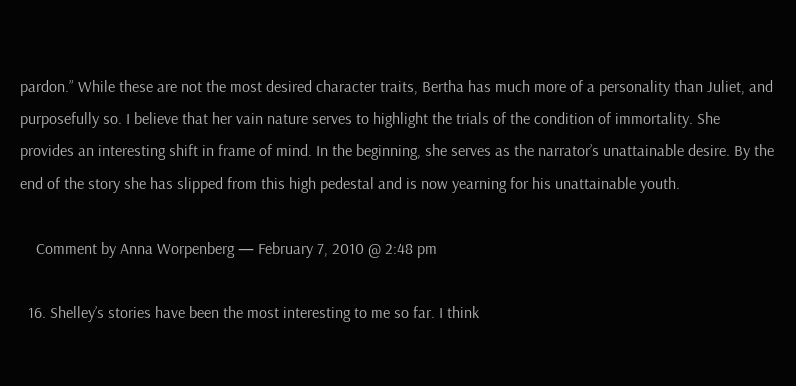pardon.” While these are not the most desired character traits, Bertha has much more of a personality than Juliet, and purposefully so. I believe that her vain nature serves to highlight the trials of the condition of immortality. She provides an interesting shift in frame of mind. In the beginning, she serves as the narrator’s unattainable desire. By the end of the story she has slipped from this high pedestal and is now yearning for his unattainable youth.

    Comment by Anna Worpenberg — February 7, 2010 @ 2:48 pm

  16. Shelley’s stories have been the most interesting to me so far. I think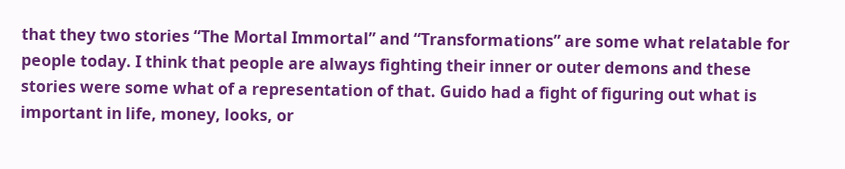that they two stories “The Mortal Immortal” and “Transformations” are some what relatable for people today. I think that people are always fighting their inner or outer demons and these stories were some what of a representation of that. Guido had a fight of figuring out what is important in life, money, looks, or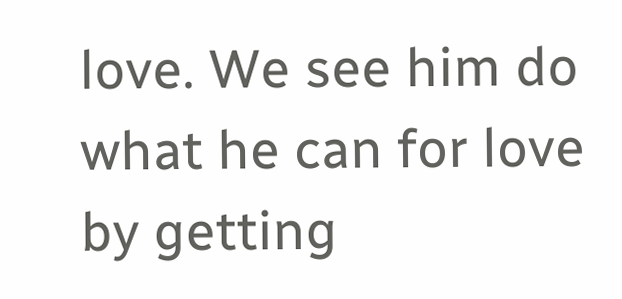love. We see him do what he can for love by getting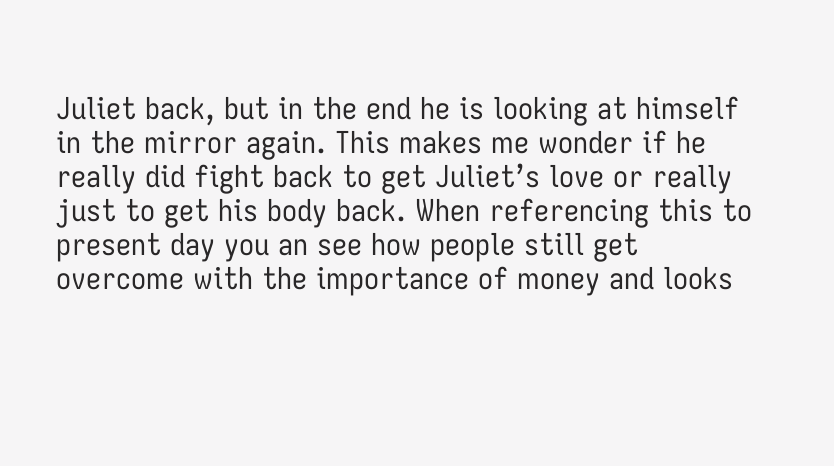Juliet back, but in the end he is looking at himself in the mirror again. This makes me wonder if he really did fight back to get Juliet’s love or really just to get his body back. When referencing this to present day you an see how people still get overcome with the importance of money and looks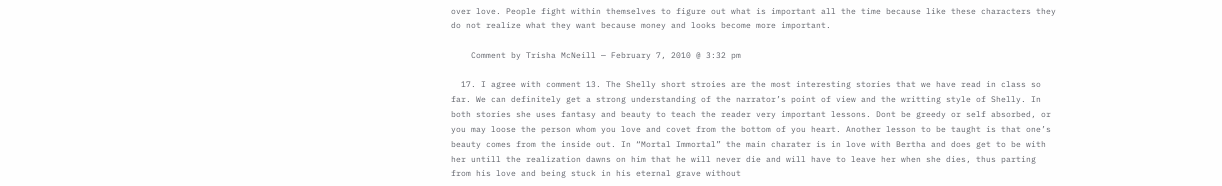over love. People fight within themselves to figure out what is important all the time because like these characters they do not realize what they want because money and looks become more important.

    Comment by Trisha McNeill — February 7, 2010 @ 3:32 pm

  17. I agree with comment 13. The Shelly short stroies are the most interesting stories that we have read in class so far. We can definitely get a strong understanding of the narrator’s point of view and the writting style of Shelly. In both stories she uses fantasy and beauty to teach the reader very important lessons. Dont be greedy or self absorbed, or you may loose the person whom you love and covet from the bottom of you heart. Another lesson to be taught is that one’s beauty comes from the inside out. In “Mortal Immortal” the main charater is in love with Bertha and does get to be with her untill the realization dawns on him that he will never die and will have to leave her when she dies, thus parting from his love and being stuck in his eternal grave without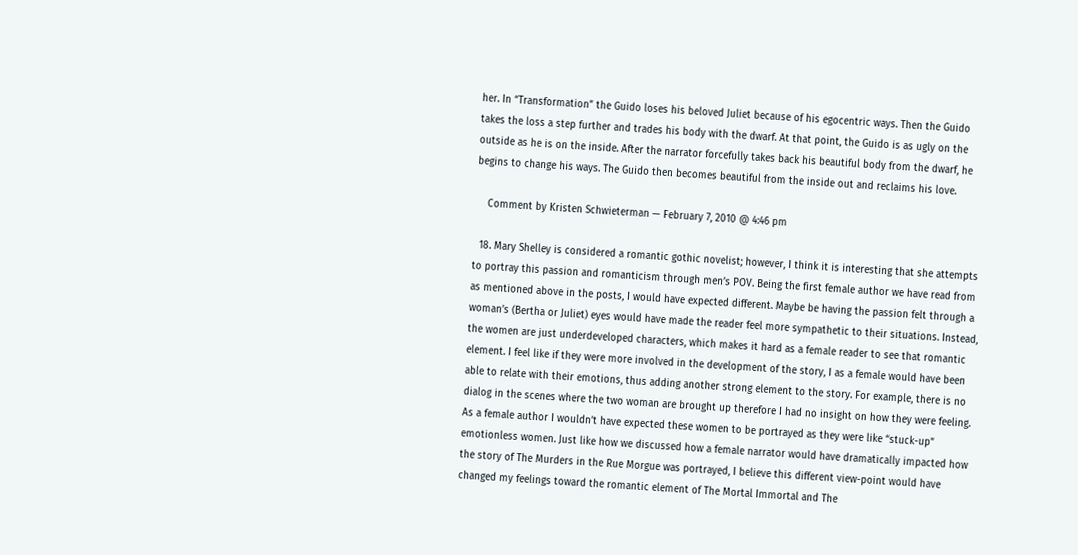her. In “Transformation” the Guido loses his beloved Juliet because of his egocentric ways. Then the Guido takes the loss a step further and trades his body with the dwarf. At that point, the Guido is as ugly on the outside as he is on the inside. After the narrator forcefully takes back his beautiful body from the dwarf, he begins to change his ways. The Guido then becomes beautiful from the inside out and reclaims his love.

    Comment by Kristen Schwieterman — February 7, 2010 @ 4:46 pm

  18. Mary Shelley is considered a romantic gothic novelist; however, I think it is interesting that she attempts to portray this passion and romanticism through men’s POV. Being the first female author we have read from as mentioned above in the posts, I would have expected different. Maybe be having the passion felt through a woman’s (Bertha or Juliet) eyes would have made the reader feel more sympathetic to their situations. Instead, the women are just underdeveloped characters, which makes it hard as a female reader to see that romantic element. I feel like if they were more involved in the development of the story, I as a female would have been able to relate with their emotions, thus adding another strong element to the story. For example, there is no dialog in the scenes where the two woman are brought up therefore I had no insight on how they were feeling. As a female author I wouldn’t have expected these women to be portrayed as they were like “stuck-up” emotionless women. Just like how we discussed how a female narrator would have dramatically impacted how the story of The Murders in the Rue Morgue was portrayed, I believe this different view-point would have changed my feelings toward the romantic element of The Mortal Immortal and The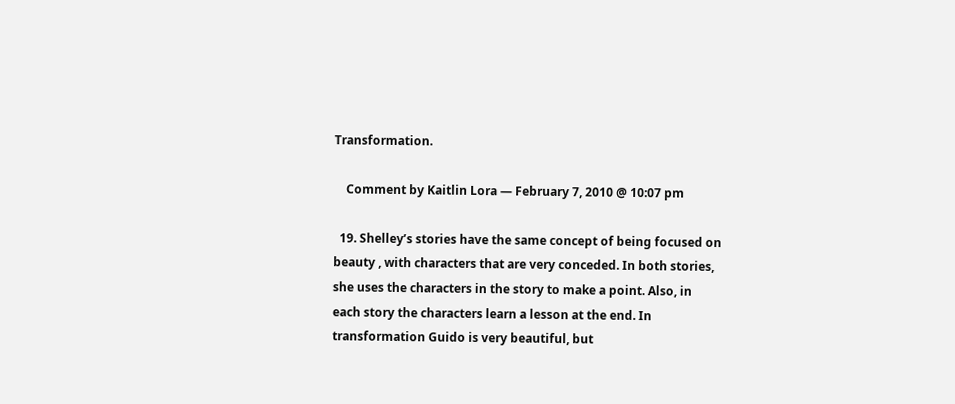Transformation.

    Comment by Kaitlin Lora — February 7, 2010 @ 10:07 pm

  19. Shelley’s stories have the same concept of being focused on beauty , with characters that are very conceded. In both stories, she uses the characters in the story to make a point. Also, in each story the characters learn a lesson at the end. In transformation Guido is very beautiful, but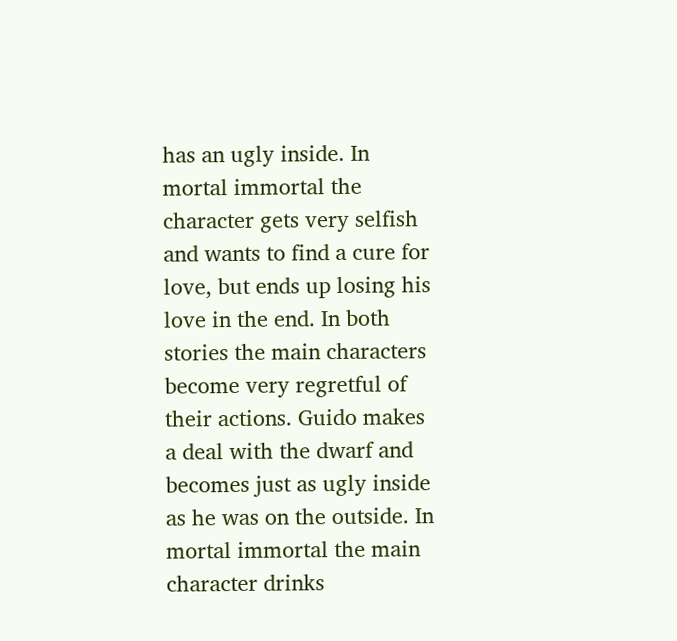has an ugly inside. In mortal immortal the character gets very selfish and wants to find a cure for love, but ends up losing his love in the end. In both stories the main characters become very regretful of their actions. Guido makes a deal with the dwarf and becomes just as ugly inside as he was on the outside. In mortal immortal the main character drinks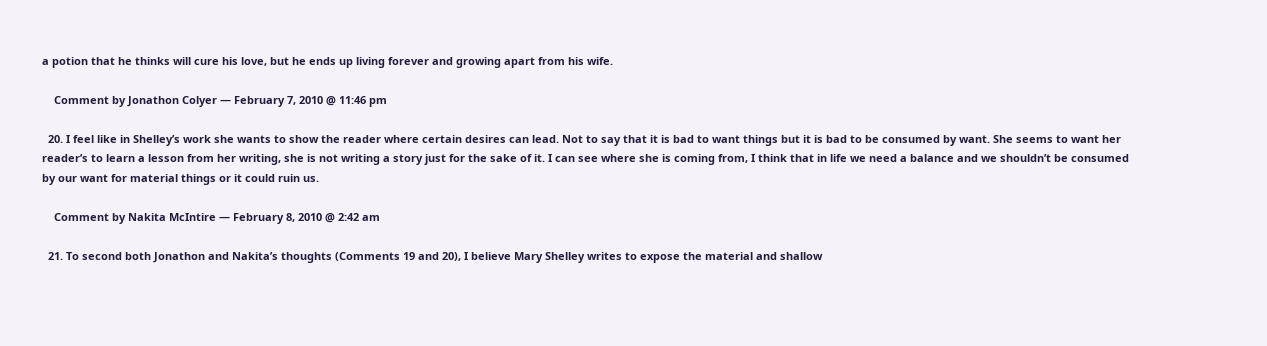a potion that he thinks will cure his love, but he ends up living forever and growing apart from his wife.

    Comment by Jonathon Colyer — February 7, 2010 @ 11:46 pm

  20. I feel like in Shelley’s work she wants to show the reader where certain desires can lead. Not to say that it is bad to want things but it is bad to be consumed by want. She seems to want her reader’s to learn a lesson from her writing, she is not writing a story just for the sake of it. I can see where she is coming from, I think that in life we need a balance and we shouldn’t be consumed by our want for material things or it could ruin us.

    Comment by Nakita McIntire — February 8, 2010 @ 2:42 am

  21. To second both Jonathon and Nakita’s thoughts (Comments 19 and 20), I believe Mary Shelley writes to expose the material and shallow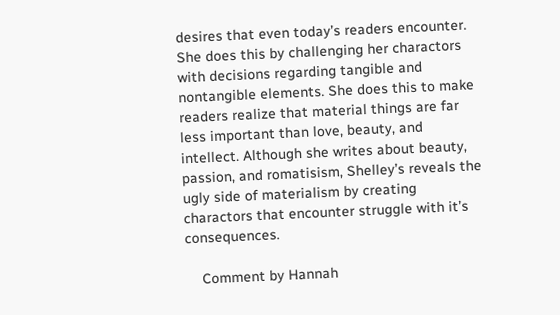desires that even today’s readers encounter. She does this by challenging her charactors with decisions regarding tangible and nontangible elements. She does this to make readers realize that material things are far less important than love, beauty, and intellect. Although she writes about beauty, passion, and romatisism, Shelley’s reveals the ugly side of materialism by creating charactors that encounter struggle with it’s consequences.

    Comment by Hannah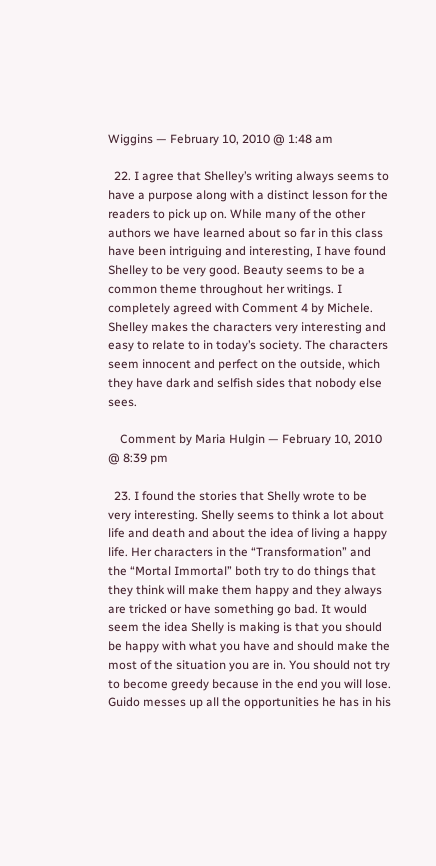Wiggins — February 10, 2010 @ 1:48 am

  22. I agree that Shelley’s writing always seems to have a purpose along with a distinct lesson for the readers to pick up on. While many of the other authors we have learned about so far in this class have been intriguing and interesting, I have found Shelley to be very good. Beauty seems to be a common theme throughout her writings. I completely agreed with Comment 4 by Michele. Shelley makes the characters very interesting and easy to relate to in today’s society. The characters seem innocent and perfect on the outside, which they have dark and selfish sides that nobody else sees.

    Comment by Maria Hulgin — February 10, 2010 @ 8:39 pm

  23. I found the stories that Shelly wrote to be very interesting. Shelly seems to think a lot about life and death and about the idea of living a happy life. Her characters in the “Transformation” and the “Mortal Immortal” both try to do things that they think will make them happy and they always are tricked or have something go bad. It would seem the idea Shelly is making is that you should be happy with what you have and should make the most of the situation you are in. You should not try to become greedy because in the end you will lose. Guido messes up all the opportunities he has in his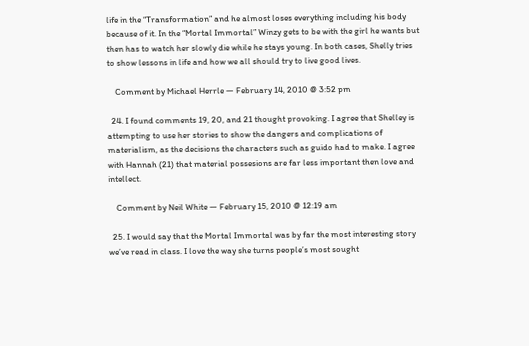life in the “Transformation” and he almost loses everything including his body because of it. In the “Mortal Immortal” Winzy gets to be with the girl he wants but then has to watch her slowly die while he stays young. In both cases, Shelly tries to show lessons in life and how we all should try to live good lives.

    Comment by Michael Herrle — February 14, 2010 @ 3:52 pm

  24. I found comments 19, 20, and 21 thought provoking. I agree that Shelley is attempting to use her stories to show the dangers and complications of materialism, as the decisions the characters such as guido had to make. I agree with Hannah (21) that material possesions are far less important then love and intellect.

    Comment by Neil White — February 15, 2010 @ 12:19 am

  25. I would say that the Mortal Immortal was by far the most interesting story we’ve read in class. I love the way she turns people’s most sought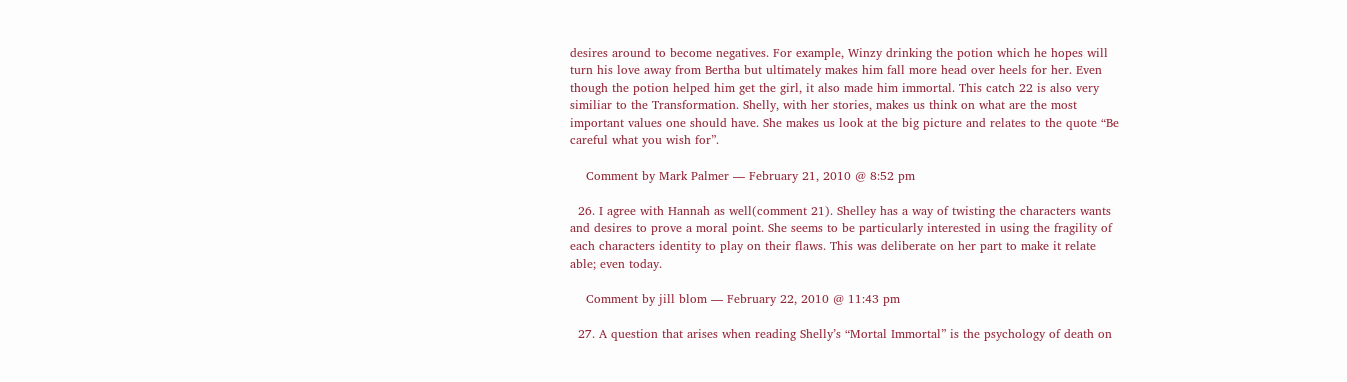desires around to become negatives. For example, Winzy drinking the potion which he hopes will turn his love away from Bertha but ultimately makes him fall more head over heels for her. Even though the potion helped him get the girl, it also made him immortal. This catch 22 is also very similiar to the Transformation. Shelly, with her stories, makes us think on what are the most important values one should have. She makes us look at the big picture and relates to the quote “Be careful what you wish for”.

    Comment by Mark Palmer — February 21, 2010 @ 8:52 pm

  26. I agree with Hannah as well(comment 21). Shelley has a way of twisting the characters wants and desires to prove a moral point. She seems to be particularly interested in using the fragility of each characters identity to play on their flaws. This was deliberate on her part to make it relate able; even today.

    Comment by jill blom — February 22, 2010 @ 11:43 pm

  27. A question that arises when reading Shelly’s “Mortal Immortal” is the psychology of death on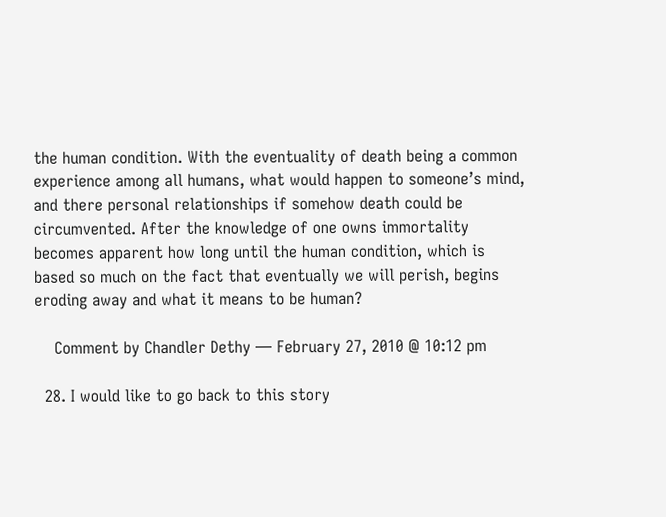the human condition. With the eventuality of death being a common experience among all humans, what would happen to someone’s mind, and there personal relationships if somehow death could be circumvented. After the knowledge of one owns immortality becomes apparent how long until the human condition, which is based so much on the fact that eventually we will perish, begins eroding away and what it means to be human?

    Comment by Chandler Dethy — February 27, 2010 @ 10:12 pm

  28. I would like to go back to this story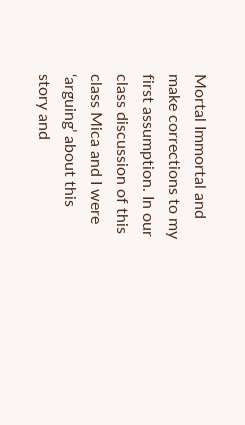Mortal Immortal and make corrections to my first assumption. In our class discussion of this class Mica and I were ‘arguing’ about this story and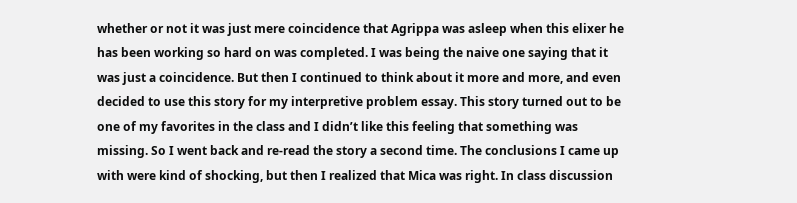whether or not it was just mere coincidence that Agrippa was asleep when this elixer he has been working so hard on was completed. I was being the naive one saying that it was just a coincidence. But then I continued to think about it more and more, and even decided to use this story for my interpretive problem essay. This story turned out to be one of my favorites in the class and I didn’t like this feeling that something was missing. So I went back and re-read the story a second time. The conclusions I came up with were kind of shocking, but then I realized that Mica was right. In class discussion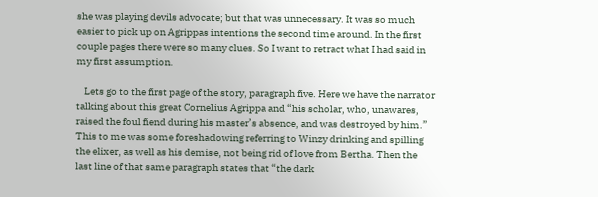she was playing devils advocate; but that was unnecessary. It was so much easier to pick up on Agrippas intentions the second time around. In the first couple pages there were so many clues. So I want to retract what I had said in my first assumption.

    Lets go to the first page of the story, paragraph five. Here we have the narrator talking about this great Cornelius Agrippa and “his scholar, who, unawares, raised the foul fiend during his master’s absence, and was destroyed by him.” This to me was some foreshadowing referring to Winzy drinking and spilling the elixer, as well as his demise, not being rid of love from Bertha. Then the last line of that same paragraph states that “the dark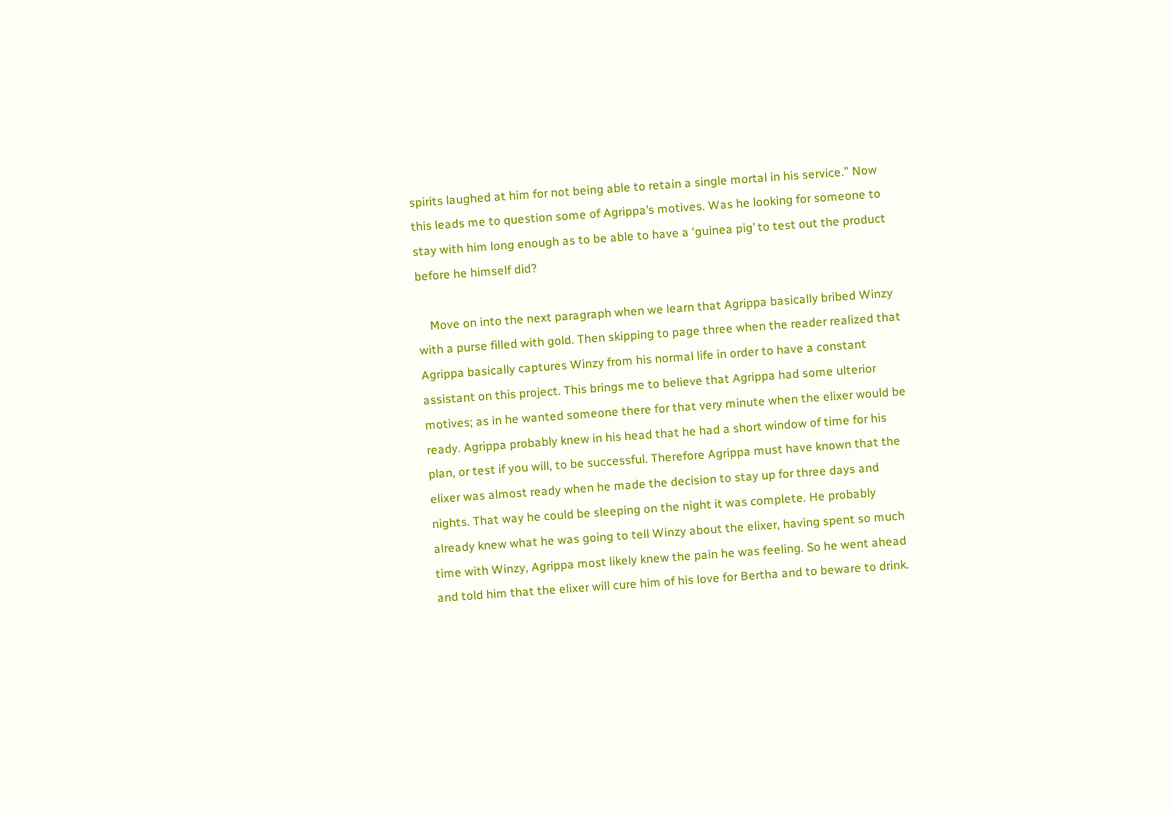spirits laughed at him for not being able to retain a single mortal in his service.” Now this leads me to question some of Agrippa’s motives. Was he looking for someone to stay with him long enough as to be able to have a ‘guinea pig’ to test out the product before he himself did?

    Move on into the next paragraph when we learn that Agrippa basically bribed Winzy with a purse filled with gold. Then skipping to page three when the reader realized that Agrippa basically captures Winzy from his normal life in order to have a constant assistant on this project. This brings me to believe that Agrippa had some ulterior motives; as in he wanted someone there for that very minute when the elixer would be ready. Agrippa probably knew in his head that he had a short window of time for his plan, or test if you will, to be successful. Therefore Agrippa must have known that the elixer was almost ready when he made the decision to stay up for three days and nights. That way he could be sleeping on the night it was complete. He probably already knew what he was going to tell Winzy about the elixer, having spent so much time with Winzy, Agrippa most likely knew the pain he was feeling. So he went ahead and told him that the elixer will cure him of his love for Bertha and to beware to drink.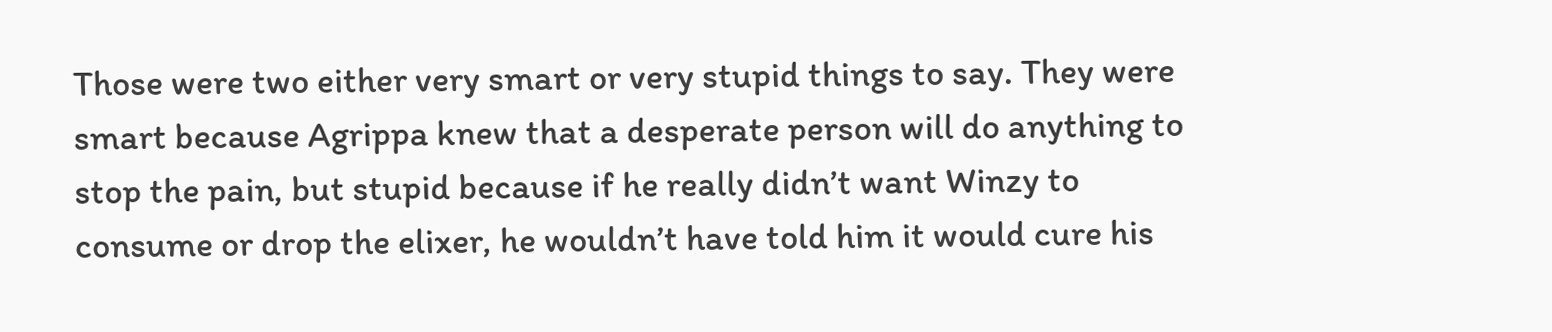Those were two either very smart or very stupid things to say. They were smart because Agrippa knew that a desperate person will do anything to stop the pain, but stupid because if he really didn’t want Winzy to consume or drop the elixer, he wouldn’t have told him it would cure his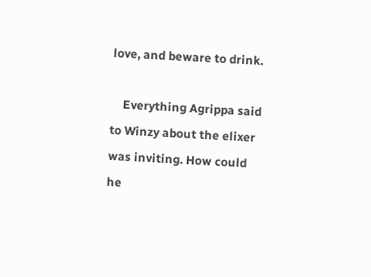love, and beware to drink.

    Everything Agrippa said to Winzy about the elixer was inviting. How could he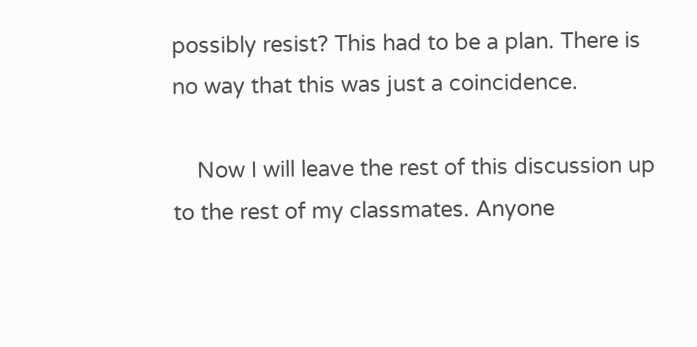possibly resist? This had to be a plan. There is no way that this was just a coincidence.

    Now I will leave the rest of this discussion up to the rest of my classmates. Anyone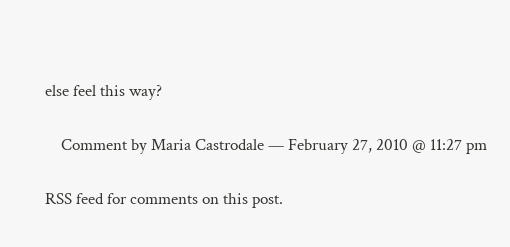else feel this way?

    Comment by Maria Castrodale — February 27, 2010 @ 11:27 pm

RSS feed for comments on this post.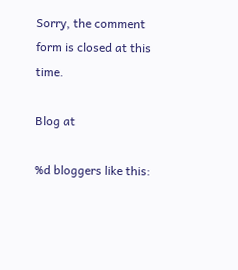Sorry, the comment form is closed at this time.

Blog at

%d bloggers like this: